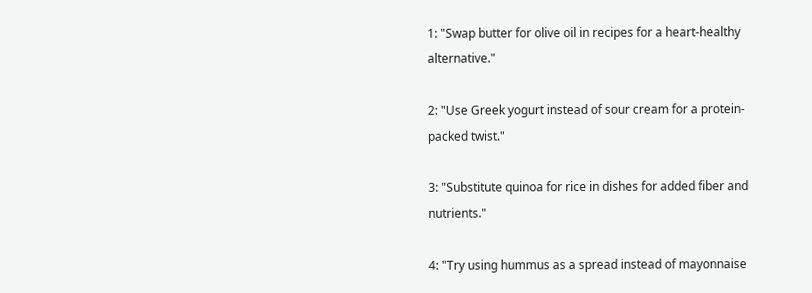1: "Swap butter for olive oil in recipes for a heart-healthy alternative."

2: "Use Greek yogurt instead of sour cream for a protein-packed twist."

3: "Substitute quinoa for rice in dishes for added fiber and nutrients."

4: "Try using hummus as a spread instead of mayonnaise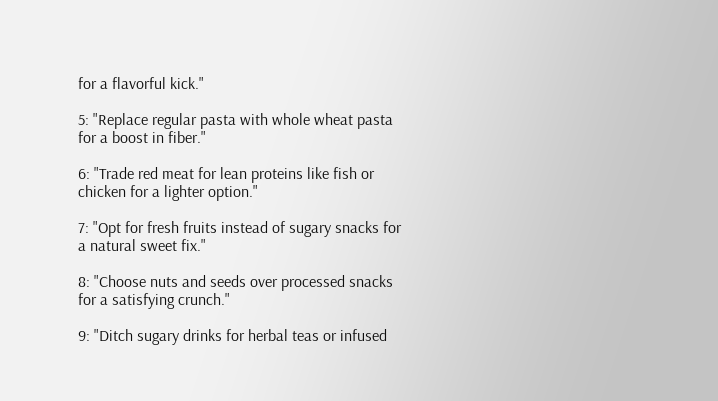for a flavorful kick."

5: "Replace regular pasta with whole wheat pasta for a boost in fiber."

6: "Trade red meat for lean proteins like fish or chicken for a lighter option."

7: "Opt for fresh fruits instead of sugary snacks for a natural sweet fix."

8: "Choose nuts and seeds over processed snacks for a satisfying crunch."

9: "Ditch sugary drinks for herbal teas or infused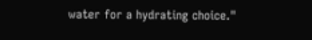water for a hydrating choice."